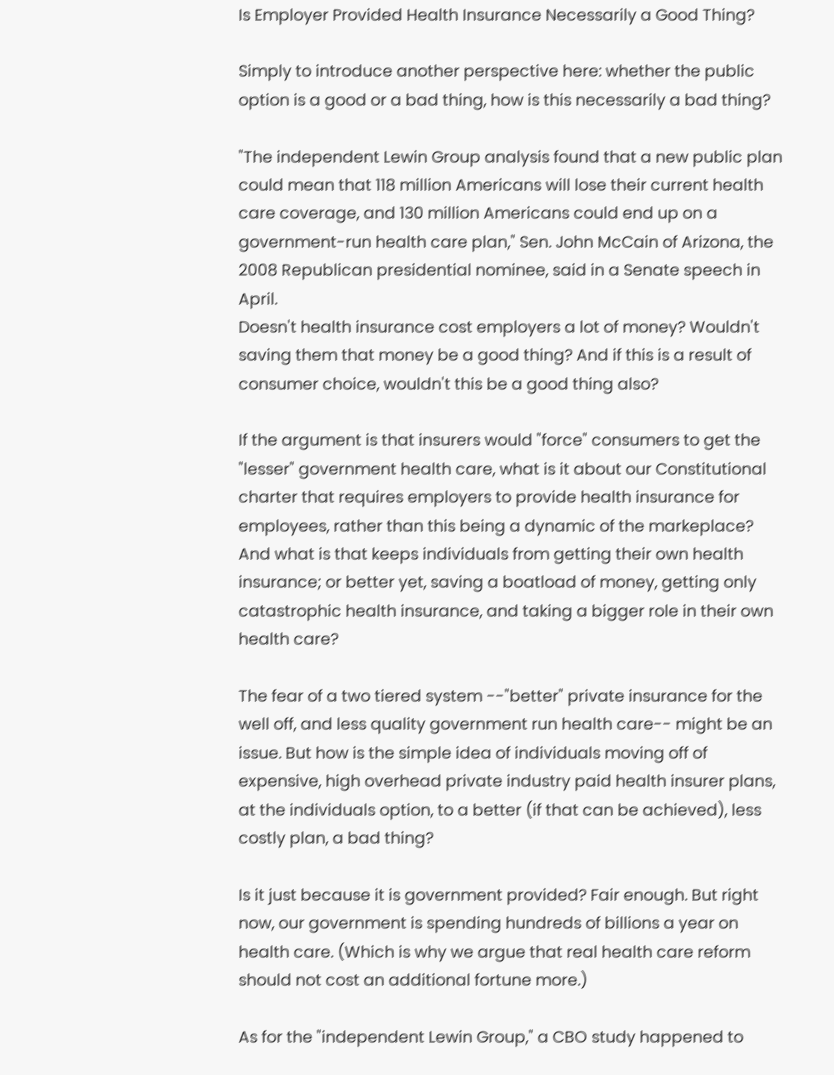Is Employer Provided Health Insurance Necessarily a Good Thing?

Simply to introduce another perspective here: whether the public option is a good or a bad thing, how is this necessarily a bad thing?

"The independent Lewin Group analysis found that a new public plan could mean that 118 million Americans will lose their current health care coverage, and 130 million Americans could end up on a government-run health care plan," Sen. John McCain of Arizona, the 2008 Republican presidential nominee, said in a Senate speech in April.
Doesn't health insurance cost employers a lot of money? Wouldn't saving them that money be a good thing? And if this is a result of consumer choice, wouldn't this be a good thing also?

If the argument is that insurers would "force" consumers to get the "lesser" government health care, what is it about our Constitutional charter that requires employers to provide health insurance for employees, rather than this being a dynamic of the markeplace? And what is that keeps individuals from getting their own health insurance; or better yet, saving a boatload of money, getting only catastrophic health insurance, and taking a bigger role in their own health care?

The fear of a two tiered system --"better" private insurance for the well off, and less quality government run health care-- might be an issue. But how is the simple idea of individuals moving off of expensive, high overhead private industry paid health insurer plans, at the individuals option, to a better (if that can be achieved), less costly plan, a bad thing?

Is it just because it is government provided? Fair enough. But right now, our government is spending hundreds of billions a year on health care. (Which is why we argue that real health care reform should not cost an additional fortune more.)

As for the "independent Lewin Group," a CBO study happened to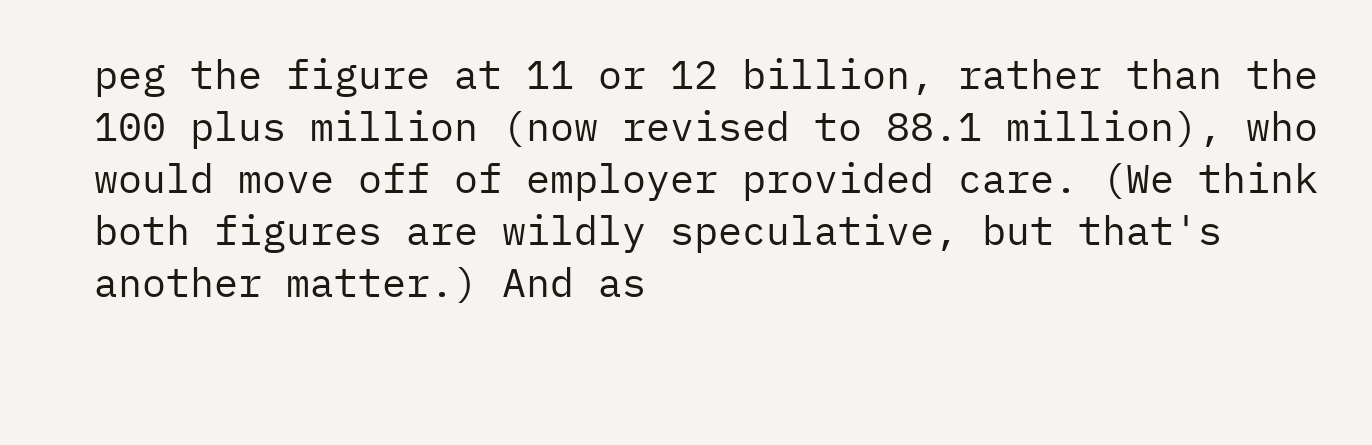peg the figure at 11 or 12 billion, rather than the 100 plus million (now revised to 88.1 million), who would move off of employer provided care. (We think both figures are wildly speculative, but that's another matter.) And as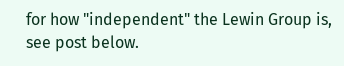for how "independent" the Lewin Group is, see post below.